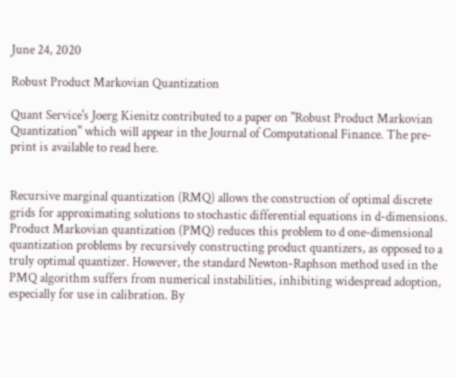June 24, 2020

Robust Product Markovian Quantization

Quant Service's Joerg Kienitz contributed to a paper on "Robust Product Markovian Quantization" which will appear in the Journal of Computational Finance. The pre-print is available to read here.


Recursive marginal quantization (RMQ) allows the construction of optimal discrete grids for approximating solutions to stochastic differential equations in d-dimensions. Product Markovian quantization (PMQ) reduces this problem to d one-dimensional quantization problems by recursively constructing product quantizers, as opposed to a truly optimal quantizer. However, the standard Newton-Raphson method used in the PMQ algorithm suffers from numerical instabilities, inhibiting widespread adoption, especially for use in calibration. By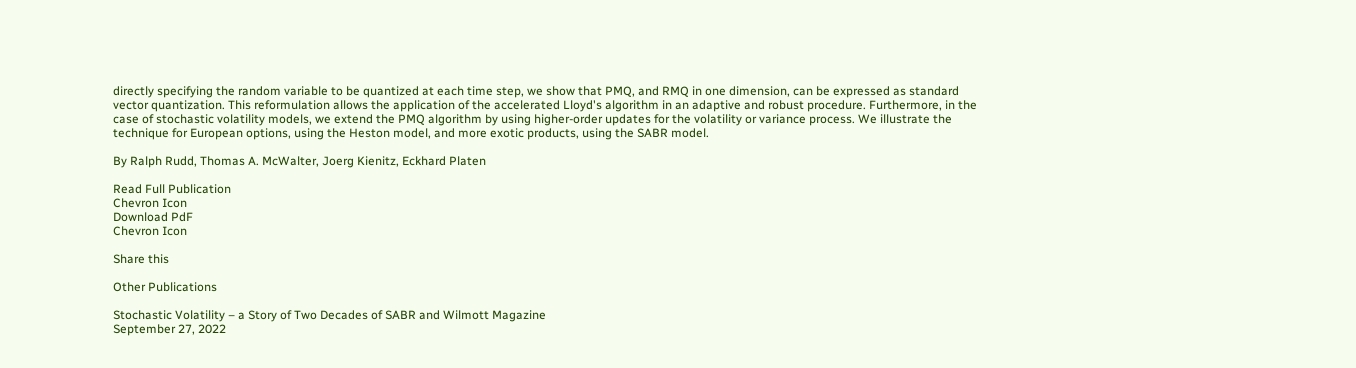directly specifying the random variable to be quantized at each time step, we show that PMQ, and RMQ in one dimension, can be expressed as standard vector quantization. This reformulation allows the application of the accelerated Lloyd's algorithm in an adaptive and robust procedure. Furthermore, in the case of stochastic volatility models, we extend the PMQ algorithm by using higher-order updates for the volatility or variance process. We illustrate the technique for European options, using the Heston model, and more exotic products, using the SABR model.

By Ralph Rudd, Thomas A. McWalter, Joerg Kienitz, Eckhard Platen

Read Full Publication
Chevron Icon
Download PdF
Chevron Icon

Share this

Other Publications

Stochastic Volatility – a Story of Two Decades of SABR and Wilmott Magazine
September 27, 2022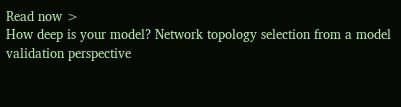Read now >
How deep is your model? Network topology selection from a model validation perspective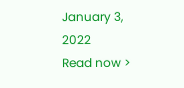January 3, 2022
Read now >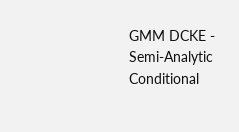GMM DCKE - Semi-Analytic Conditional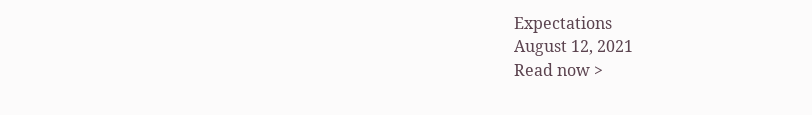Expectations
August 12, 2021
Read now >